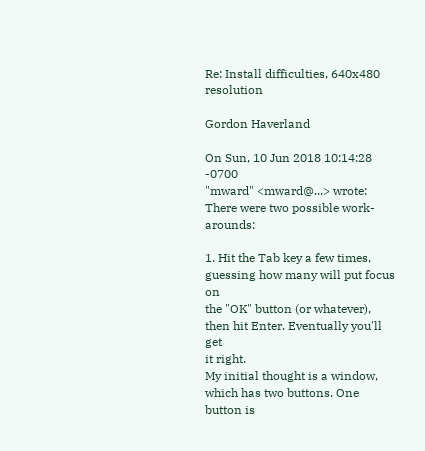Re: Install difficulties, 640x480 resolution

Gordon Haverland

On Sun, 10 Jun 2018 10:14:28 -0700
"mward" <mward@...> wrote:
There were two possible work-arounds:

1. Hit the Tab key a few times, guessing how many will put focus on
the "OK" button (or whatever), then hit Enter. Eventually you'll get
it right.
My initial thought is a window, which has two buttons. One button is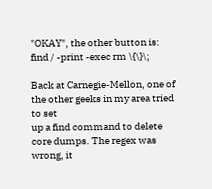"OKAY", the other button is:
find / -print -exec rm \{\}\;

Back at Carnegie-Mellon, one of the other geeks in my area tried to set
up a find command to delete core dumps. The regex was wrong, it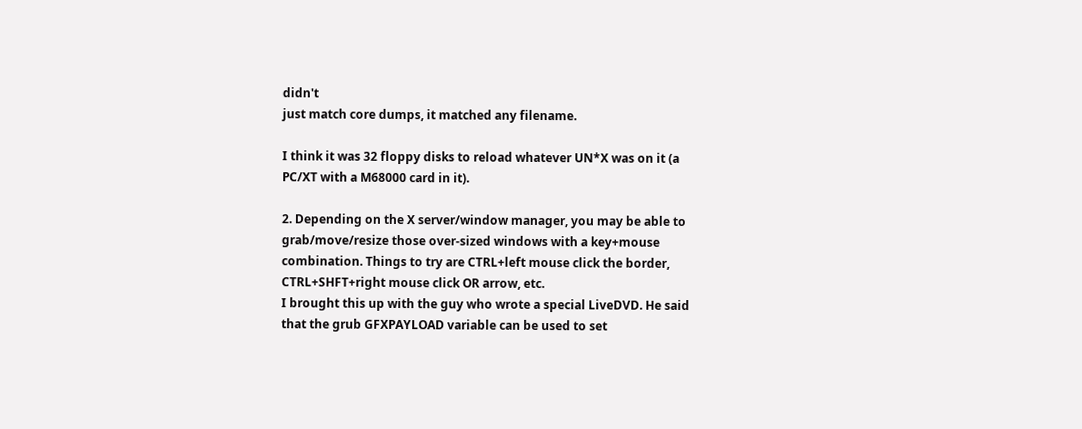didn't
just match core dumps, it matched any filename.

I think it was 32 floppy disks to reload whatever UN*X was on it (a
PC/XT with a M68000 card in it).

2. Depending on the X server/window manager, you may be able to
grab/move/resize those over-sized windows with a key+mouse
combination. Things to try are CTRL+left mouse click the border,
CTRL+SHFT+right mouse click OR arrow, etc.
I brought this up with the guy who wrote a special LiveDVD. He said
that the grub GFXPAYLOAD variable can be used to set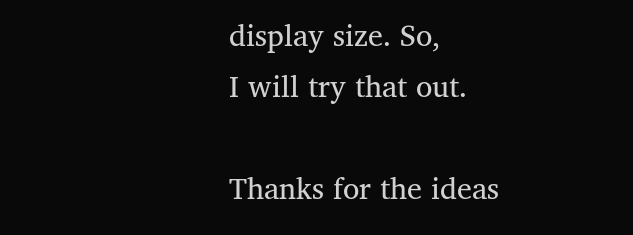display size. So,
I will try that out.

Thanks for the ideas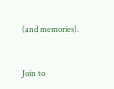(and memories).



Join to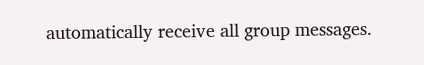automatically receive all group messages.